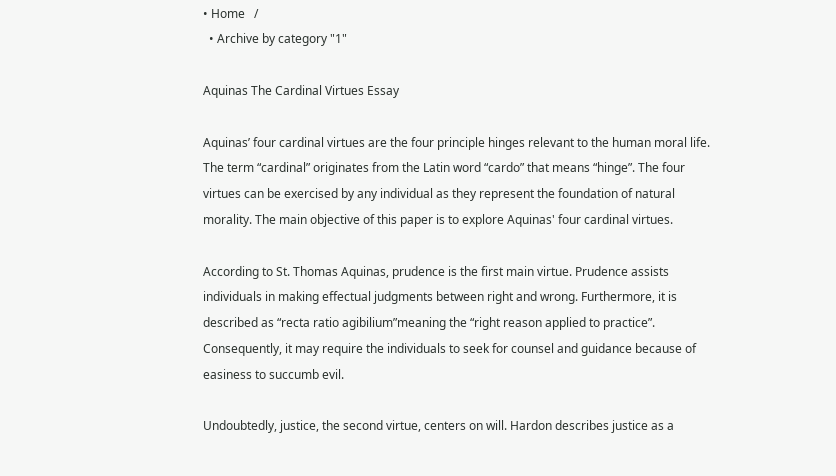• Home   /
  • Archive by category "1"

Aquinas The Cardinal Virtues Essay

Aquinas’ four cardinal virtues are the four principle hinges relevant to the human moral life. The term “cardinal” originates from the Latin word “cardo” that means “hinge”. The four virtues can be exercised by any individual as they represent the foundation of natural morality. The main objective of this paper is to explore Aquinas' four cardinal virtues.

According to St. Thomas Aquinas, prudence is the first main virtue. Prudence assists individuals in making effectual judgments between right and wrong. Furthermore, it is described as “recta ratio agibilium”meaning the “right reason applied to practice”. Consequently, it may require the individuals to seek for counsel and guidance because of easiness to succumb evil.

Undoubtedly, justice, the second virtue, centers on will. Hardon describes justice as a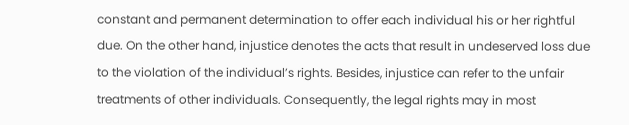constant and permanent determination to offer each individual his or her rightful due. On the other hand, injustice denotes the acts that result in undeserved loss due to the violation of the individual’s rights. Besides, injustice can refer to the unfair treatments of other individuals. Consequently, the legal rights may in most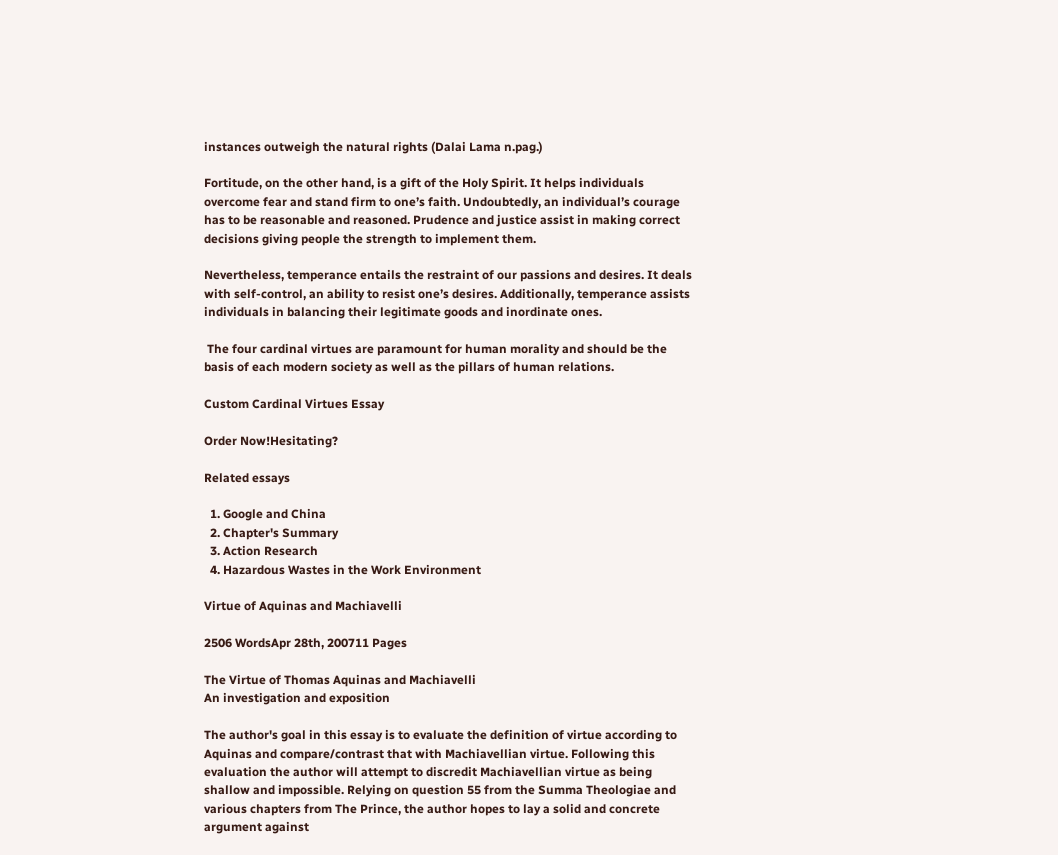instances outweigh the natural rights (Dalai Lama n.pag.)

Fortitude, on the other hand, is a gift of the Holy Spirit. It helps individuals overcome fear and stand firm to one’s faith. Undoubtedly, an individual’s courage has to be reasonable and reasoned. Prudence and justice assist in making correct decisions giving people the strength to implement them.

Nevertheless, temperance entails the restraint of our passions and desires. It deals with self-control, an ability to resist one’s desires. Additionally, temperance assists individuals in balancing their legitimate goods and inordinate ones.

 The four cardinal virtues are paramount for human morality and should be the basis of each modern society as well as the pillars of human relations.

Custom Cardinal Virtues Essay

Order Now!Hesitating?

Related essays

  1. Google and China
  2. Chapter's Summary
  3. Action Research
  4. Hazardous Wastes in the Work Environment

Virtue of Aquinas and Machiavelli

2506 WordsApr 28th, 200711 Pages

The Virtue of Thomas Aquinas and Machiavelli
An investigation and exposition

The author's goal in this essay is to evaluate the definition of virtue according to Aquinas and compare/contrast that with Machiavellian virtue. Following this evaluation the author will attempt to discredit Machiavellian virtue as being shallow and impossible. Relying on question 55 from the Summa Theologiae and various chapters from The Prince, the author hopes to lay a solid and concrete argument against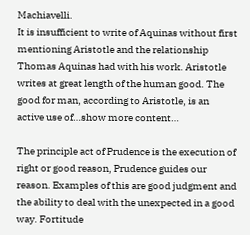Machiavelli.
It is insufficient to write of Aquinas without first mentioning Aristotle and the relationship Thomas Aquinas had with his work. Aristotle writes at great length of the human good. The good for man, according to Aristotle, is an active use of…show more content…

The principle act of Prudence is the execution of right or good reason, Prudence guides our reason. Examples of this are good judgment and the ability to deal with the unexpected in a good way. Fortitude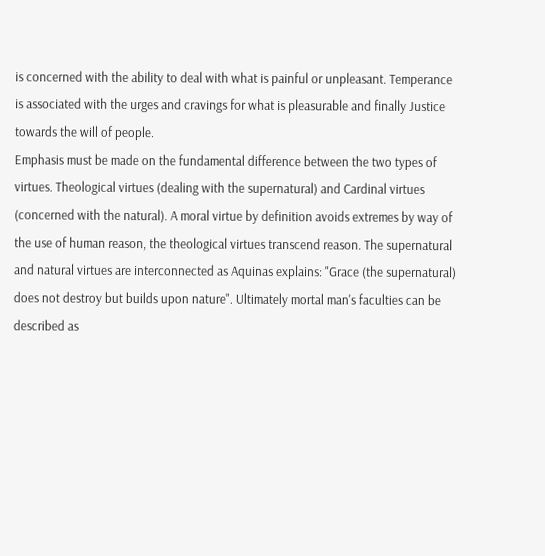is concerned with the ability to deal with what is painful or unpleasant. Temperance is associated with the urges and cravings for what is pleasurable and finally Justice towards the will of people.
Emphasis must be made on the fundamental difference between the two types of virtues. Theological virtues (dealing with the supernatural) and Cardinal virtues (concerned with the natural). A moral virtue by definition avoids extremes by way of the use of human reason, the theological virtues transcend reason. The supernatural and natural virtues are interconnected as Aquinas explains: "Grace (the supernatural) does not destroy but builds upon nature". Ultimately mortal man's faculties can be described as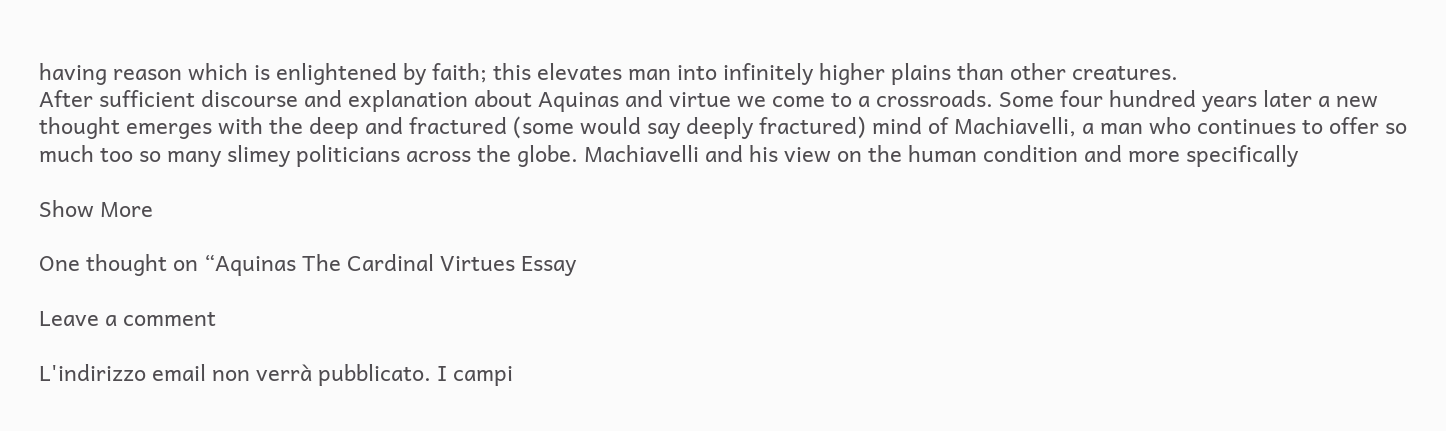having reason which is enlightened by faith; this elevates man into infinitely higher plains than other creatures.
After sufficient discourse and explanation about Aquinas and virtue we come to a crossroads. Some four hundred years later a new thought emerges with the deep and fractured (some would say deeply fractured) mind of Machiavelli, a man who continues to offer so much too so many slimey politicians across the globe. Machiavelli and his view on the human condition and more specifically

Show More

One thought on “Aquinas The Cardinal Virtues Essay

Leave a comment

L'indirizzo email non verrà pubblicato. I campi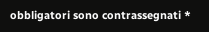obbligatori sono contrassegnati *